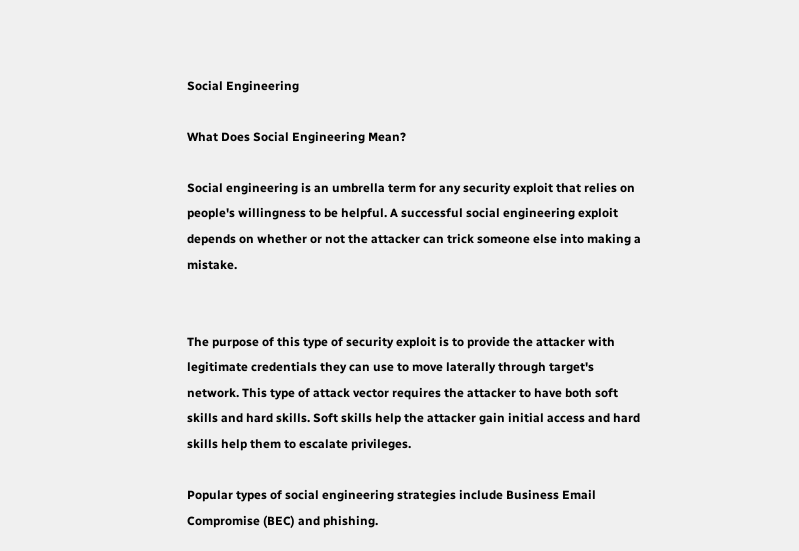Social Engineering

What Does Social Engineering Mean?

Social engineering is an umbrella term for any security exploit that relies on people's willingness to be helpful. A successful social engineering exploit depends on whether or not the attacker can trick someone else into making a mistake.


The purpose of this type of security exploit is to provide the attacker with legitimate credentials they can use to move laterally through target's network. This type of attack vector requires the attacker to have both soft skills and hard skills. Soft skills help the attacker gain initial access and hard skills help them to escalate privileges.

Popular types of social engineering strategies include Business Email Compromise (BEC) and phishing.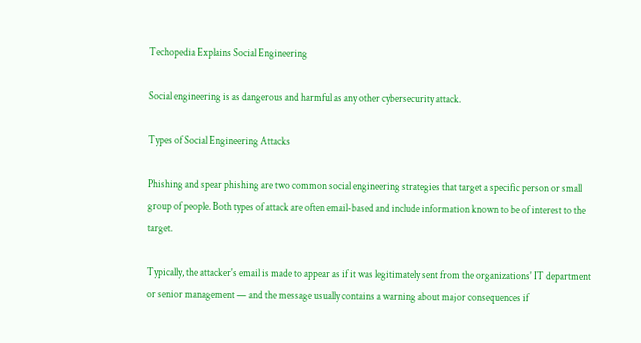Techopedia Explains Social Engineering

Social engineering is as dangerous and harmful as any other cybersecurity attack.

Types of Social Engineering Attacks

Phishing and spear phishing are two common social engineering strategies that target a specific person or small group of people. Both types of attack are often email-based and include information known to be of interest to the target.

Typically, the attacker's email is made to appear as if it was legitimately sent from the organizations' IT department or senior management — and the message usually contains a warning about major consequences if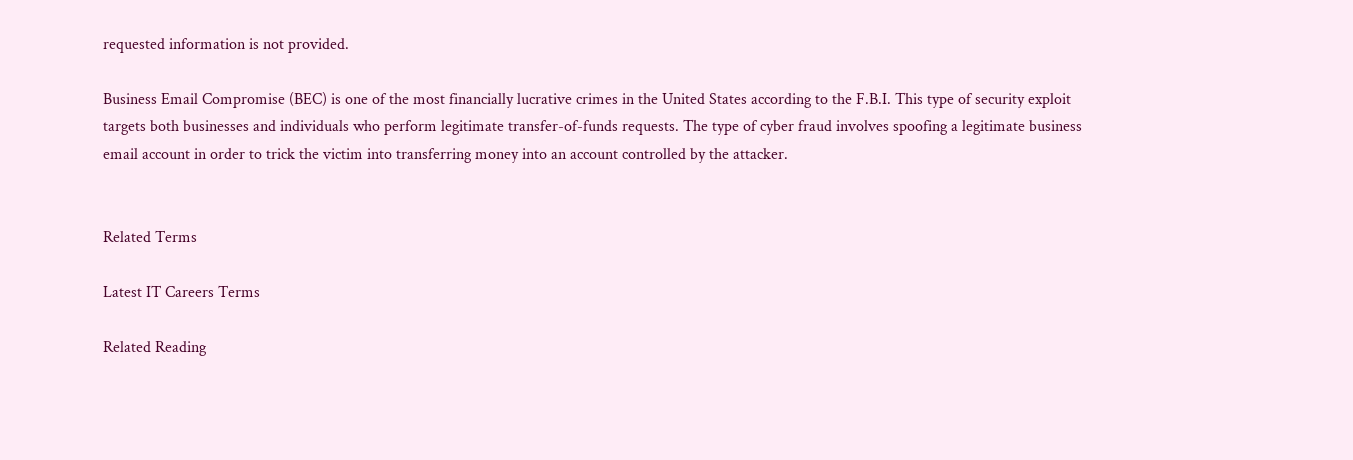requested information is not provided.

Business Email Compromise (BEC) is one of the most financially lucrative crimes in the United States according to the F.B.I. This type of security exploit targets both businesses and individuals who perform legitimate transfer-of-funds requests. The type of cyber fraud involves spoofing a legitimate business email account in order to trick the victim into transferring money into an account controlled by the attacker.


Related Terms

Latest IT Careers Terms

Related Reading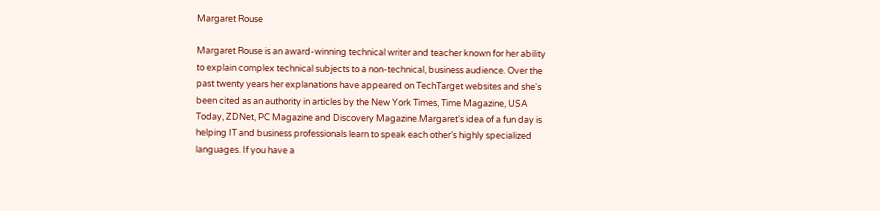Margaret Rouse

Margaret Rouse is an award-winning technical writer and teacher known for her ability to explain complex technical subjects to a non-technical, business audience. Over the past twenty years her explanations have appeared on TechTarget websites and she's been cited as an authority in articles by the New York Times, Time Magazine, USA Today, ZDNet, PC Magazine and Discovery Magazine.Margaret's idea of a fun day is helping IT and business professionals learn to speak each other’s highly specialized languages. If you have a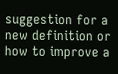suggestion for a new definition or how to improve a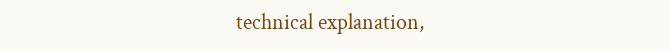technical explanation,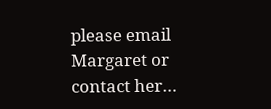please email Margaret or contact her…